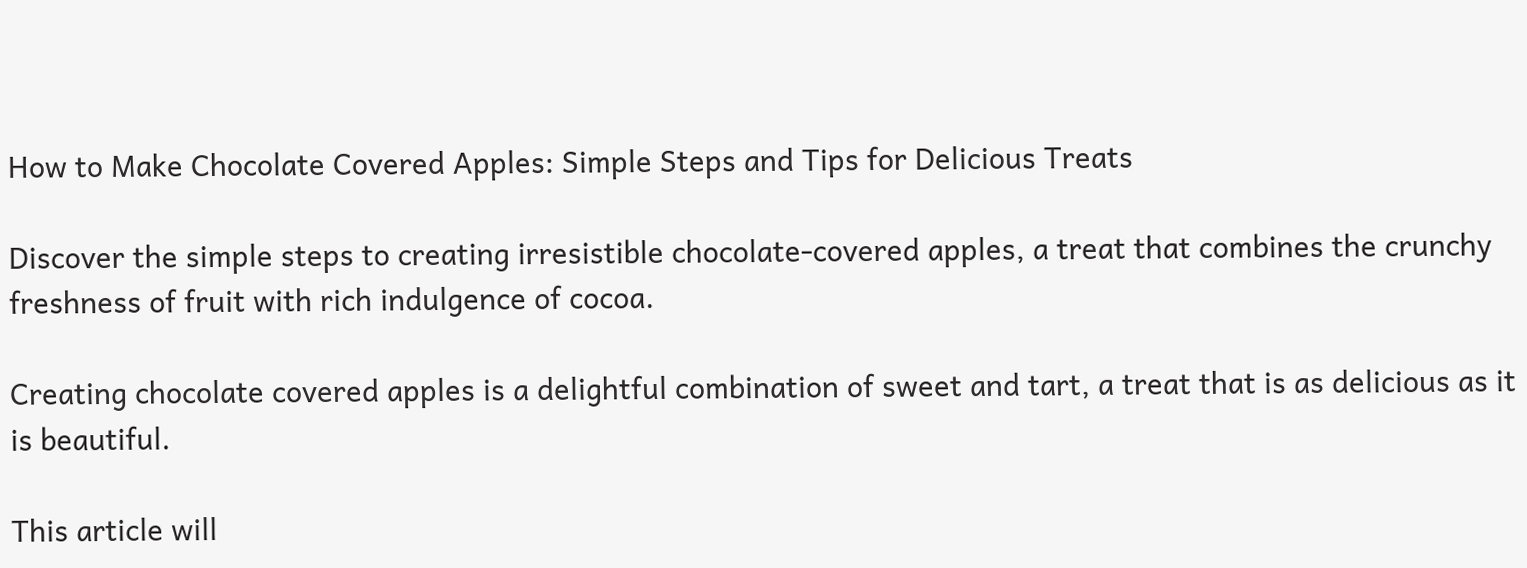How to Make Chocolate Covered Apples: Simple Steps and Tips for Delicious Treats

Discover the simple steps to creating irresistible chocolate-covered apples, a treat that combines the crunchy freshness of fruit with rich indulgence of cocoa.

Creating chocolate covered apples is a delightful combination of sweet and tart, a treat that is as delicious as it is beautiful.

This article will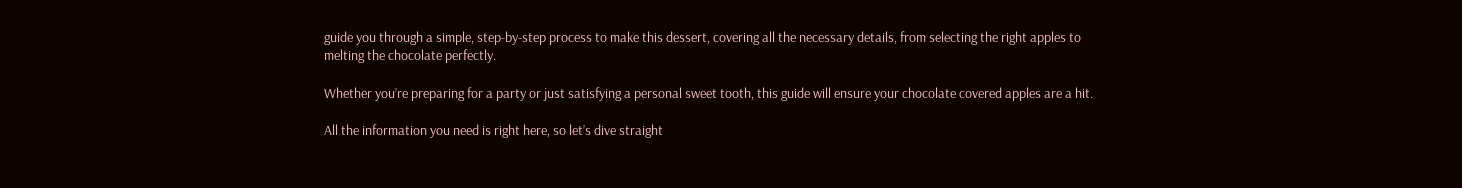guide you through a simple, step-by-step process to make this dessert, covering all the necessary details, from selecting the right apples to melting the chocolate perfectly.

Whether you’re preparing for a party or just satisfying a personal sweet tooth, this guide will ensure your chocolate covered apples are a hit.

All the information you need is right here, so let’s dive straight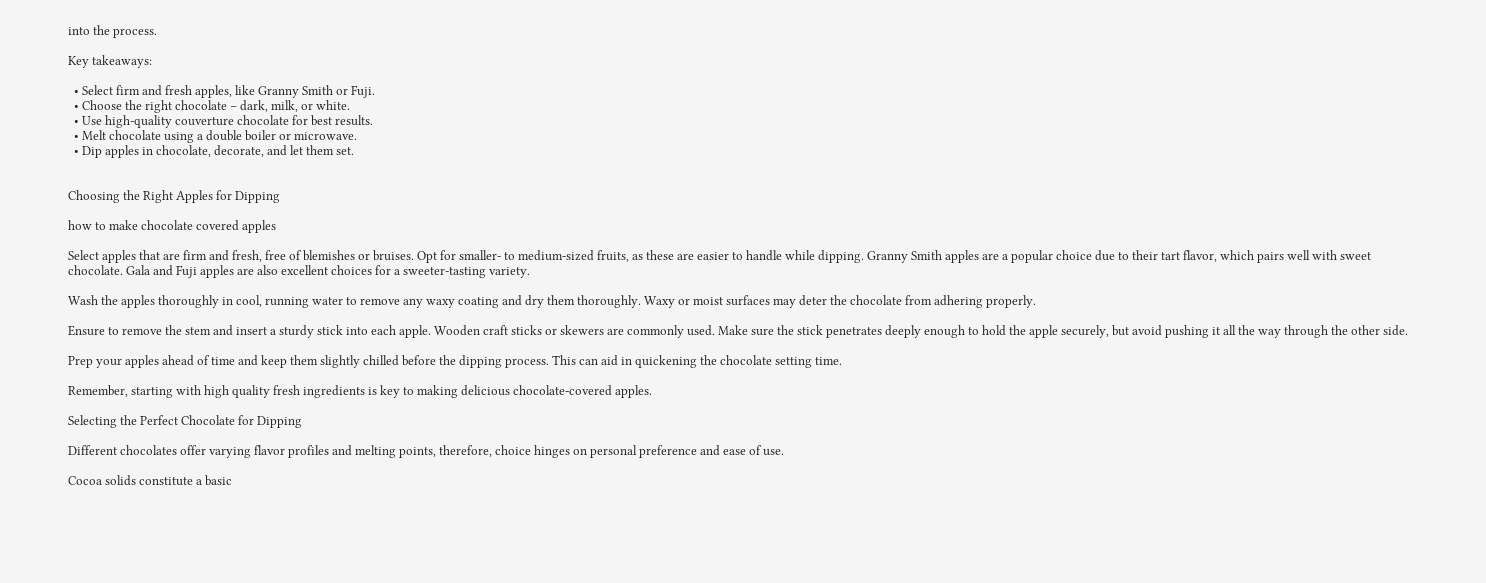into the process.

Key takeaways:

  • Select firm and fresh apples, like Granny Smith or Fuji.
  • Choose the right chocolate – dark, milk, or white.
  • Use high-quality couverture chocolate for best results.
  • Melt chocolate using a double boiler or microwave.
  • Dip apples in chocolate, decorate, and let them set.


Choosing the Right Apples for Dipping

how to make chocolate covered apples

Select apples that are firm and fresh, free of blemishes or bruises. Opt for smaller- to medium-sized fruits, as these are easier to handle while dipping. Granny Smith apples are a popular choice due to their tart flavor, which pairs well with sweet chocolate. Gala and Fuji apples are also excellent choices for a sweeter-tasting variety.

Wash the apples thoroughly in cool, running water to remove any waxy coating and dry them thoroughly. Waxy or moist surfaces may deter the chocolate from adhering properly.

Ensure to remove the stem and insert a sturdy stick into each apple. Wooden craft sticks or skewers are commonly used. Make sure the stick penetrates deeply enough to hold the apple securely, but avoid pushing it all the way through the other side.

Prep your apples ahead of time and keep them slightly chilled before the dipping process. This can aid in quickening the chocolate setting time.

Remember, starting with high quality fresh ingredients is key to making delicious chocolate-covered apples.

Selecting the Perfect Chocolate for Dipping

Different chocolates offer varying flavor profiles and melting points, therefore, choice hinges on personal preference and ease of use.

Cocoa solids constitute a basic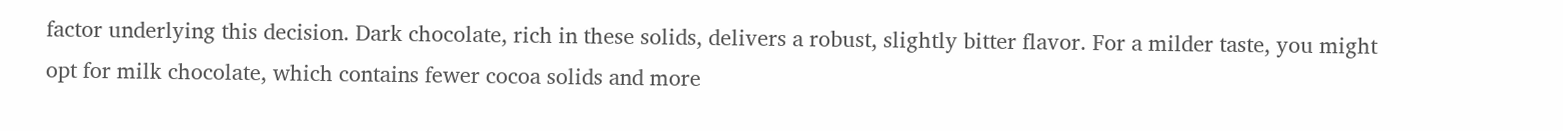factor underlying this decision. Dark chocolate, rich in these solids, delivers a robust, slightly bitter flavor. For a milder taste, you might opt for milk chocolate, which contains fewer cocoa solids and more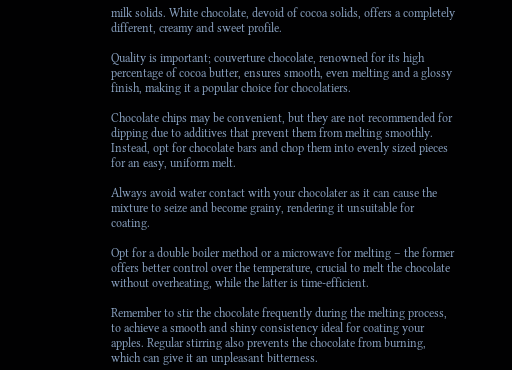milk solids. White chocolate, devoid of cocoa solids, offers a completely different, creamy and sweet profile.

Quality is important; couverture chocolate, renowned for its high percentage of cocoa butter, ensures smooth, even melting and a glossy finish, making it a popular choice for chocolatiers.

Chocolate chips may be convenient, but they are not recommended for dipping due to additives that prevent them from melting smoothly. Instead, opt for chocolate bars and chop them into evenly sized pieces for an easy, uniform melt.

Always avoid water contact with your chocolater as it can cause the mixture to seize and become grainy, rendering it unsuitable for coating.

Opt for a double boiler method or a microwave for melting – the former offers better control over the temperature, crucial to melt the chocolate without overheating, while the latter is time-efficient.

Remember to stir the chocolate frequently during the melting process, to achieve a smooth and shiny consistency ideal for coating your apples. Regular stirring also prevents the chocolate from burning, which can give it an unpleasant bitterness.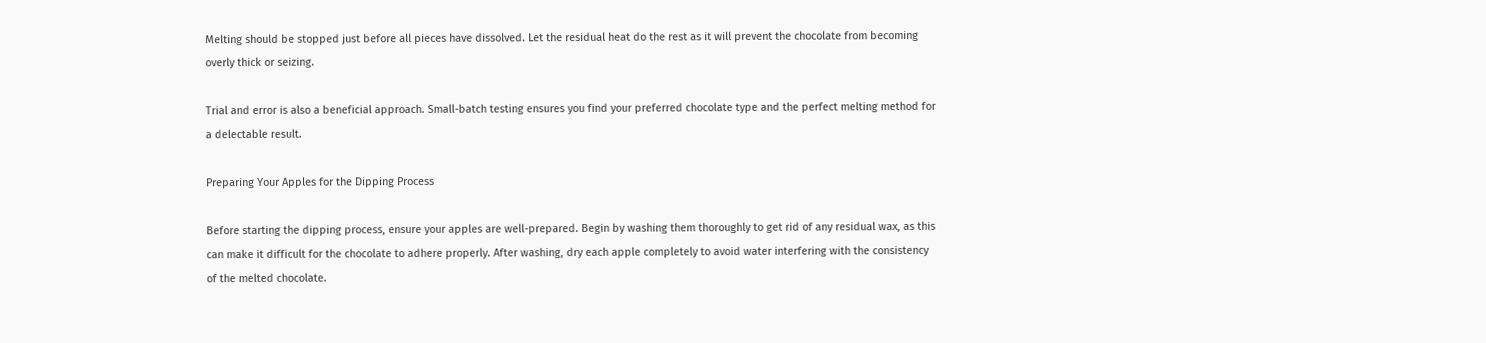Melting should be stopped just before all pieces have dissolved. Let the residual heat do the rest as it will prevent the chocolate from becoming overly thick or seizing.

Trial and error is also a beneficial approach. Small-batch testing ensures you find your preferred chocolate type and the perfect melting method for a delectable result.

Preparing Your Apples for the Dipping Process

Before starting the dipping process, ensure your apples are well-prepared. Begin by washing them thoroughly to get rid of any residual wax, as this can make it difficult for the chocolate to adhere properly. After washing, dry each apple completely to avoid water interfering with the consistency of the melted chocolate.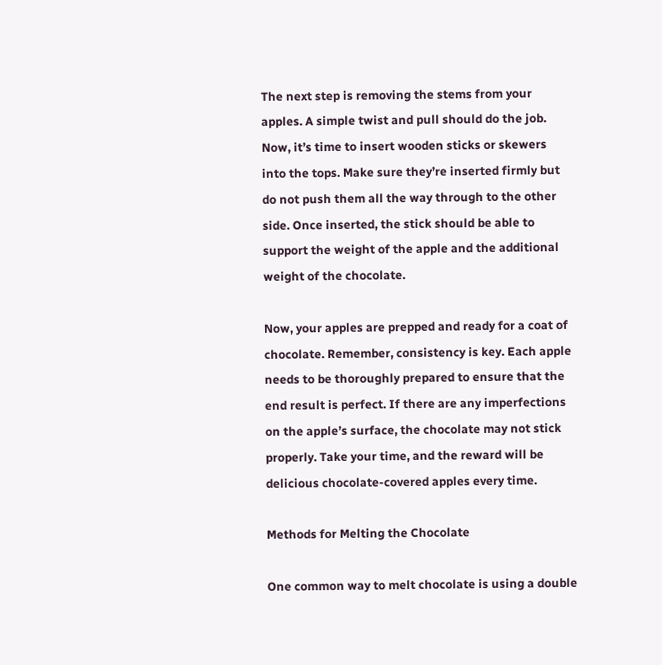The next step is removing the stems from your apples. A simple twist and pull should do the job. Now, it’s time to insert wooden sticks or skewers into the tops. Make sure they’re inserted firmly but do not push them all the way through to the other side. Once inserted, the stick should be able to support the weight of the apple and the additional weight of the chocolate.

Now, your apples are prepped and ready for a coat of chocolate. Remember, consistency is key. Each apple needs to be thoroughly prepared to ensure that the end result is perfect. If there are any imperfections on the apple’s surface, the chocolate may not stick properly. Take your time, and the reward will be delicious chocolate-covered apples every time.

Methods for Melting the Chocolate

One common way to melt chocolate is using a double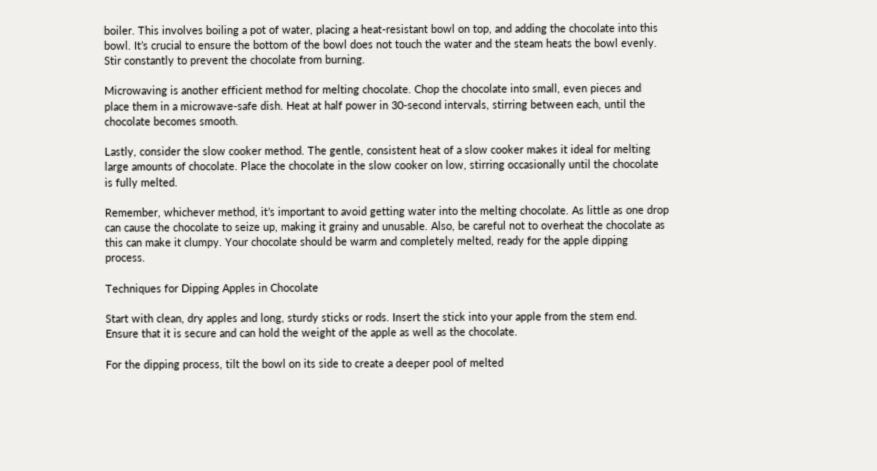boiler. This involves boiling a pot of water, placing a heat-resistant bowl on top, and adding the chocolate into this bowl. It’s crucial to ensure the bottom of the bowl does not touch the water and the steam heats the bowl evenly. Stir constantly to prevent the chocolate from burning.

Microwaving is another efficient method for melting chocolate. Chop the chocolate into small, even pieces and place them in a microwave-safe dish. Heat at half power in 30-second intervals, stirring between each, until the chocolate becomes smooth.

Lastly, consider the slow cooker method. The gentle, consistent heat of a slow cooker makes it ideal for melting large amounts of chocolate. Place the chocolate in the slow cooker on low, stirring occasionally until the chocolate is fully melted.

Remember, whichever method, it’s important to avoid getting water into the melting chocolate. As little as one drop can cause the chocolate to seize up, making it grainy and unusable. Also, be careful not to overheat the chocolate as this can make it clumpy. Your chocolate should be warm and completely melted, ready for the apple dipping process.

Techniques for Dipping Apples in Chocolate

Start with clean, dry apples and long, sturdy sticks or rods. Insert the stick into your apple from the stem end. Ensure that it is secure and can hold the weight of the apple as well as the chocolate.

For the dipping process, tilt the bowl on its side to create a deeper pool of melted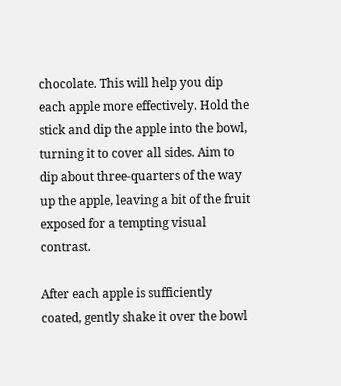chocolate. This will help you dip each apple more effectively. Hold the stick and dip the apple into the bowl, turning it to cover all sides. Aim to dip about three-quarters of the way up the apple, leaving a bit of the fruit exposed for a tempting visual contrast.

After each apple is sufficiently coated, gently shake it over the bowl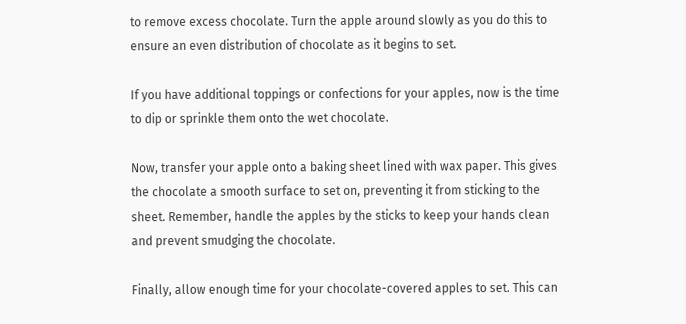to remove excess chocolate. Turn the apple around slowly as you do this to ensure an even distribution of chocolate as it begins to set.

If you have additional toppings or confections for your apples, now is the time to dip or sprinkle them onto the wet chocolate.

Now, transfer your apple onto a baking sheet lined with wax paper. This gives the chocolate a smooth surface to set on, preventing it from sticking to the sheet. Remember, handle the apples by the sticks to keep your hands clean and prevent smudging the chocolate.

Finally, allow enough time for your chocolate-covered apples to set. This can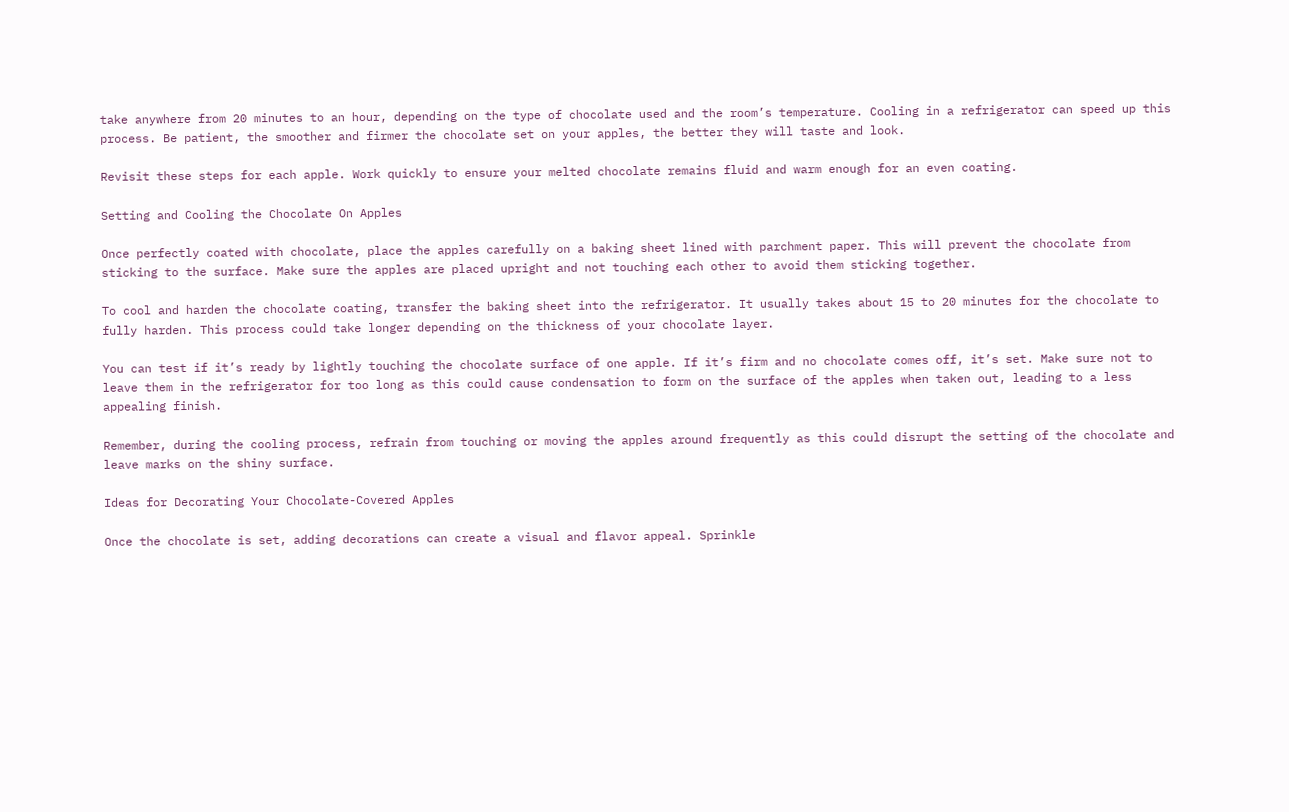take anywhere from 20 minutes to an hour, depending on the type of chocolate used and the room’s temperature. Cooling in a refrigerator can speed up this process. Be patient, the smoother and firmer the chocolate set on your apples, the better they will taste and look.

Revisit these steps for each apple. Work quickly to ensure your melted chocolate remains fluid and warm enough for an even coating.

Setting and Cooling the Chocolate On Apples

Once perfectly coated with chocolate, place the apples carefully on a baking sheet lined with parchment paper. This will prevent the chocolate from sticking to the surface. Make sure the apples are placed upright and not touching each other to avoid them sticking together.

To cool and harden the chocolate coating, transfer the baking sheet into the refrigerator. It usually takes about 15 to 20 minutes for the chocolate to fully harden. This process could take longer depending on the thickness of your chocolate layer.

You can test if it’s ready by lightly touching the chocolate surface of one apple. If it’s firm and no chocolate comes off, it’s set. Make sure not to leave them in the refrigerator for too long as this could cause condensation to form on the surface of the apples when taken out, leading to a less appealing finish.

Remember, during the cooling process, refrain from touching or moving the apples around frequently as this could disrupt the setting of the chocolate and leave marks on the shiny surface.

Ideas for Decorating Your Chocolate-Covered Apples

Once the chocolate is set, adding decorations can create a visual and flavor appeal. Sprinkle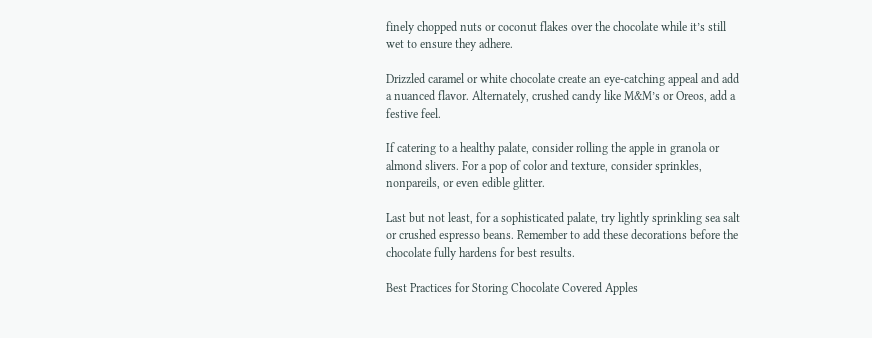finely chopped nuts or coconut flakes over the chocolate while it’s still wet to ensure they adhere.

Drizzled caramel or white chocolate create an eye-catching appeal and add a nuanced flavor. Alternately, crushed candy like M&M’s or Oreos, add a festive feel.

If catering to a healthy palate, consider rolling the apple in granola or almond slivers. For a pop of color and texture, consider sprinkles, nonpareils, or even edible glitter.

Last but not least, for a sophisticated palate, try lightly sprinkling sea salt or crushed espresso beans. Remember to add these decorations before the chocolate fully hardens for best results.

Best Practices for Storing Chocolate Covered Apples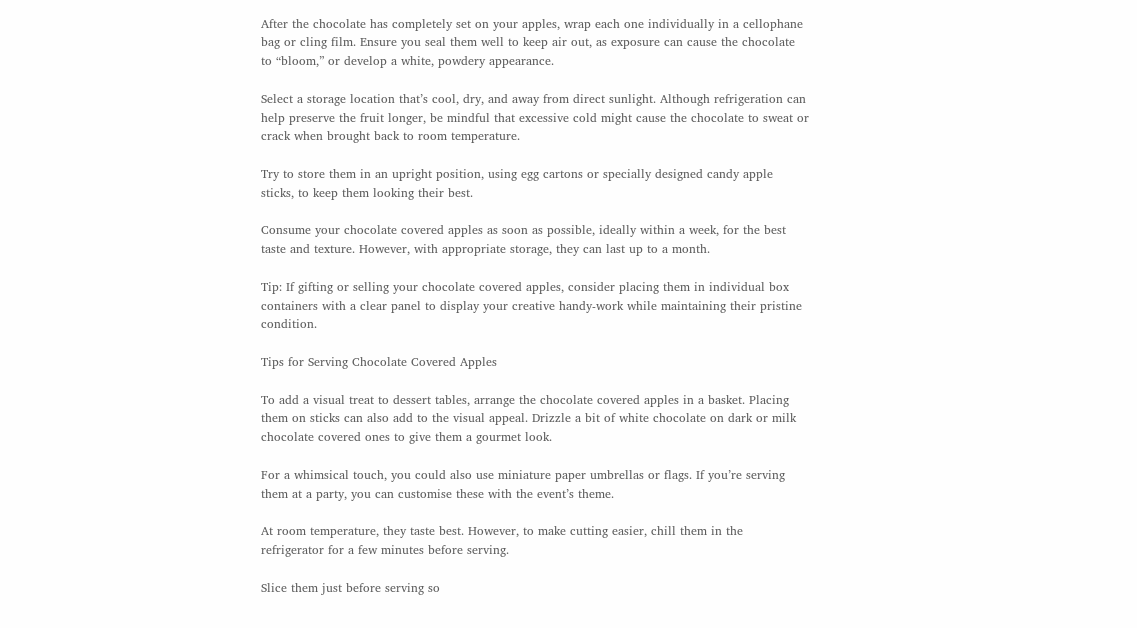After the chocolate has completely set on your apples, wrap each one individually in a cellophane bag or cling film. Ensure you seal them well to keep air out, as exposure can cause the chocolate to “bloom,” or develop a white, powdery appearance.

Select a storage location that’s cool, dry, and away from direct sunlight. Although refrigeration can help preserve the fruit longer, be mindful that excessive cold might cause the chocolate to sweat or crack when brought back to room temperature.

Try to store them in an upright position, using egg cartons or specially designed candy apple sticks, to keep them looking their best.

Consume your chocolate covered apples as soon as possible, ideally within a week, for the best taste and texture. However, with appropriate storage, they can last up to a month.

Tip: If gifting or selling your chocolate covered apples, consider placing them in individual box containers with a clear panel to display your creative handy-work while maintaining their pristine condition.

Tips for Serving Chocolate Covered Apples

To add a visual treat to dessert tables, arrange the chocolate covered apples in a basket. Placing them on sticks can also add to the visual appeal. Drizzle a bit of white chocolate on dark or milk chocolate covered ones to give them a gourmet look.

For a whimsical touch, you could also use miniature paper umbrellas or flags. If you’re serving them at a party, you can customise these with the event’s theme.

At room temperature, they taste best. However, to make cutting easier, chill them in the refrigerator for a few minutes before serving.

Slice them just before serving so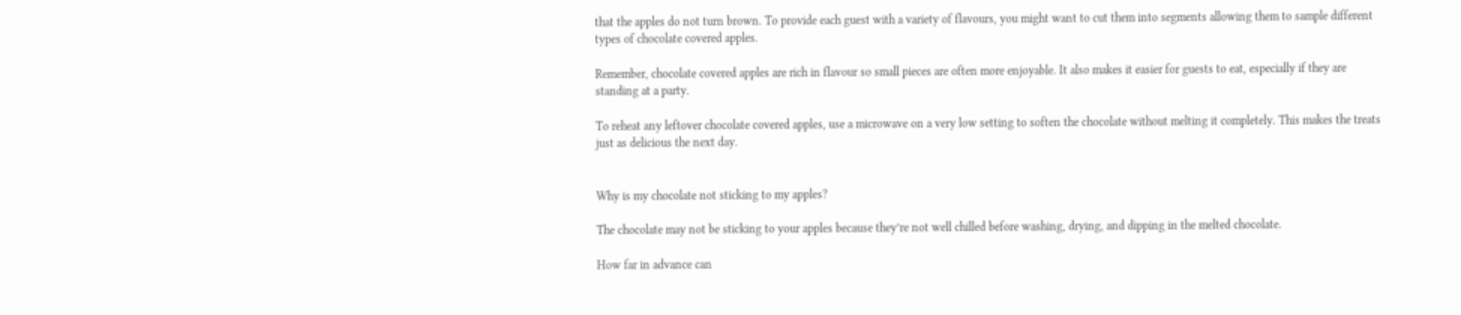that the apples do not turn brown. To provide each guest with a variety of flavours, you might want to cut them into segments allowing them to sample different types of chocolate covered apples.

Remember, chocolate covered apples are rich in flavour so small pieces are often more enjoyable. It also makes it easier for guests to eat, especially if they are standing at a party.

To reheat any leftover chocolate covered apples, use a microwave on a very low setting to soften the chocolate without melting it completely. This makes the treats just as delicious the next day.


Why is my chocolate not sticking to my apples?

The chocolate may not be sticking to your apples because they’re not well chilled before washing, drying, and dipping in the melted chocolate.

How far in advance can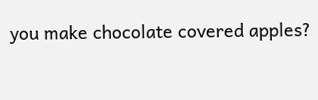you make chocolate covered apples?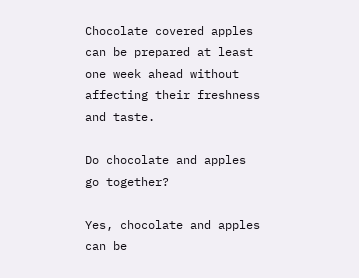Chocolate covered apples can be prepared at least one week ahead without affecting their freshness and taste.

Do chocolate and apples go together?

Yes, chocolate and apples can be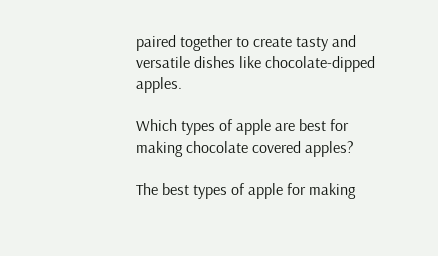paired together to create tasty and versatile dishes like chocolate-dipped apples.

Which types of apple are best for making chocolate covered apples?

The best types of apple for making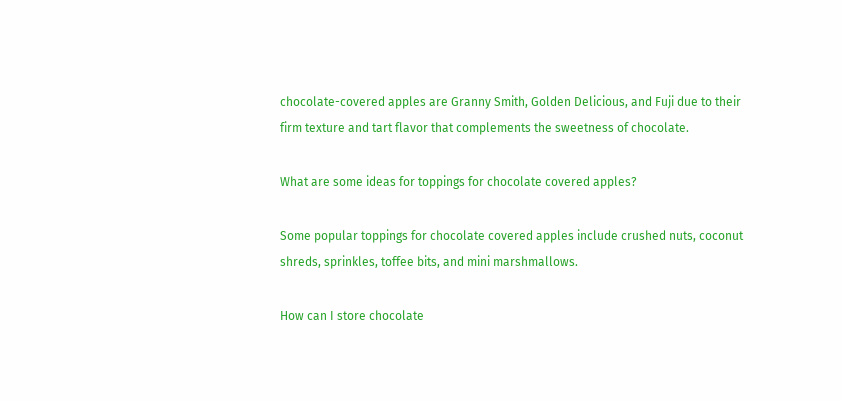chocolate-covered apples are Granny Smith, Golden Delicious, and Fuji due to their firm texture and tart flavor that complements the sweetness of chocolate.

What are some ideas for toppings for chocolate covered apples?

Some popular toppings for chocolate covered apples include crushed nuts, coconut shreds, sprinkles, toffee bits, and mini marshmallows.

How can I store chocolate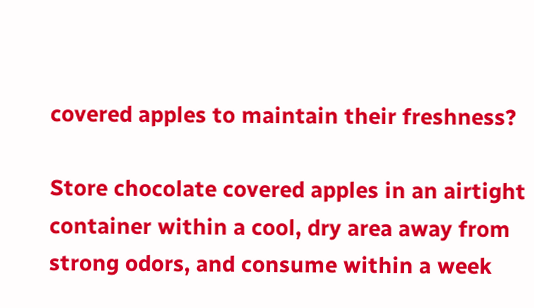covered apples to maintain their freshness?

Store chocolate covered apples in an airtight container within a cool, dry area away from strong odors, and consume within a week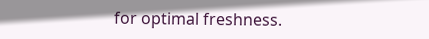for optimal freshness.